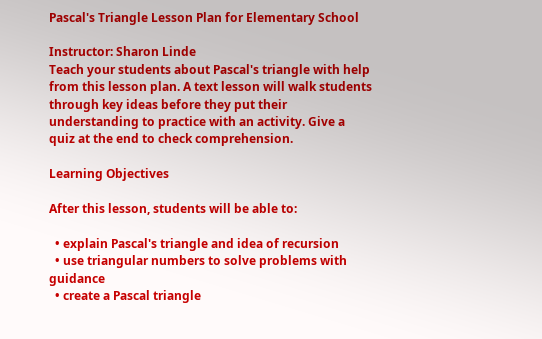Pascal's Triangle Lesson Plan for Elementary School

Instructor: Sharon Linde
Teach your students about Pascal's triangle with help from this lesson plan. A text lesson will walk students through key ideas before they put their understanding to practice with an activity. Give a quiz at the end to check comprehension.

Learning Objectives

After this lesson, students will be able to:

  • explain Pascal's triangle and idea of recursion
  • use triangular numbers to solve problems with guidance
  • create a Pascal triangle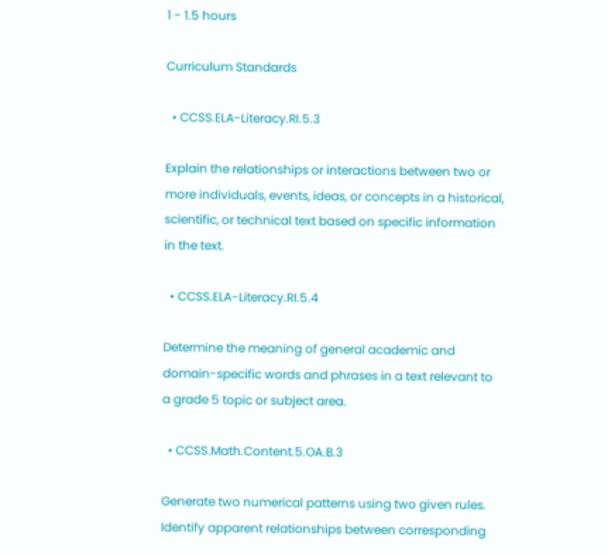1 - 1.5 hours

Curriculum Standards

  • CCSS.ELA-Literacy.RI.5.3

Explain the relationships or interactions between two or more individuals, events, ideas, or concepts in a historical, scientific, or technical text based on specific information in the text.

  • CCSS.ELA-Literacy.RI.5.4

Determine the meaning of general academic and domain-specific words and phrases in a text relevant to a grade 5 topic or subject area.

  • CCSS.Math.Content.5.OA.B.3

Generate two numerical patterns using two given rules. Identify apparent relationships between corresponding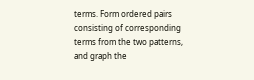terms. Form ordered pairs consisting of corresponding terms from the two patterns, and graph the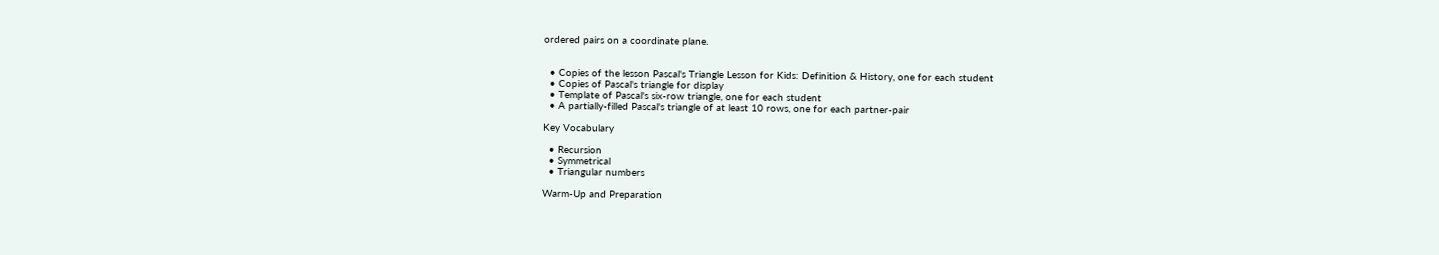ordered pairs on a coordinate plane.


  • Copies of the lesson Pascal's Triangle Lesson for Kids: Definition & History, one for each student
  • Copies of Pascal's triangle for display
  • Template of Pascal's six-row triangle, one for each student
  • A partially-filled Pascal's triangle of at least 10 rows, one for each partner-pair

Key Vocabulary

  • Recursion
  • Symmetrical
  • Triangular numbers

Warm-Up and Preparation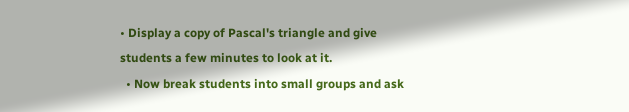• Display a copy of Pascal's triangle and give students a few minutes to look at it.
  • Now break students into small groups and ask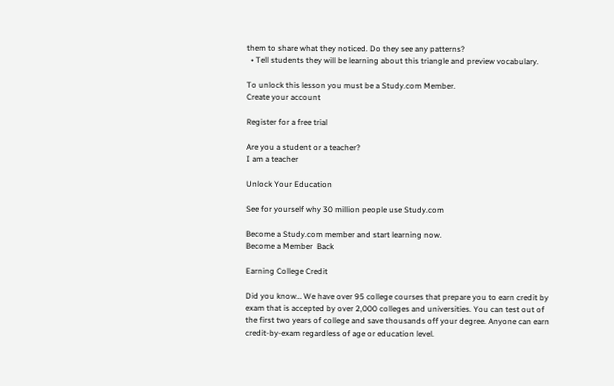them to share what they noticed. Do they see any patterns?
  • Tell students they will be learning about this triangle and preview vocabulary.

To unlock this lesson you must be a Study.com Member.
Create your account

Register for a free trial

Are you a student or a teacher?
I am a teacher

Unlock Your Education

See for yourself why 30 million people use Study.com

Become a Study.com member and start learning now.
Become a Member  Back

Earning College Credit

Did you know… We have over 95 college courses that prepare you to earn credit by exam that is accepted by over 2,000 colleges and universities. You can test out of the first two years of college and save thousands off your degree. Anyone can earn credit-by-exam regardless of age or education level.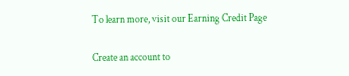To learn more, visit our Earning Credit Page

Create an account to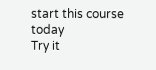start this course today
Try it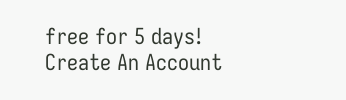free for 5 days!
Create An Account